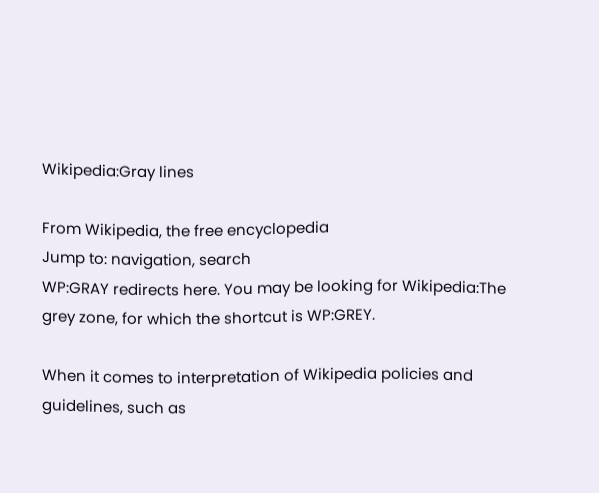Wikipedia:Gray lines

From Wikipedia, the free encyclopedia
Jump to: navigation, search
WP:GRAY redirects here. You may be looking for Wikipedia:The grey zone, for which the shortcut is WP:GREY.

When it comes to interpretation of Wikipedia policies and guidelines, such as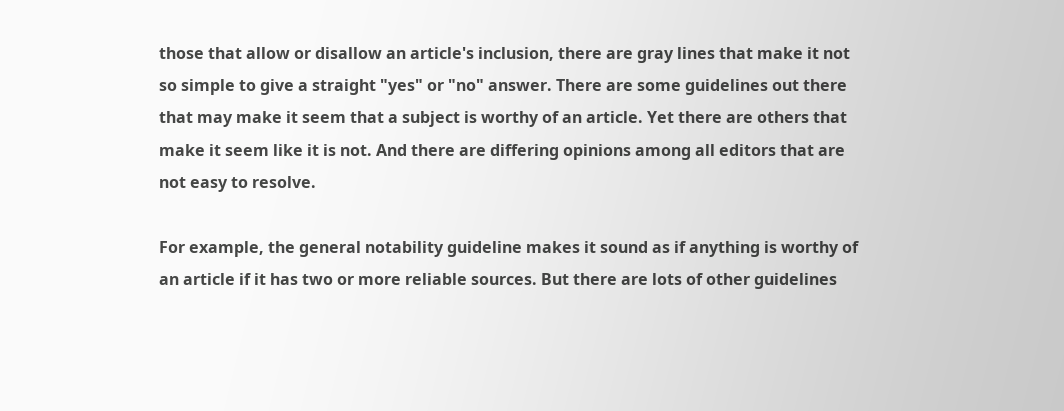those that allow or disallow an article's inclusion, there are gray lines that make it not so simple to give a straight "yes" or "no" answer. There are some guidelines out there that may make it seem that a subject is worthy of an article. Yet there are others that make it seem like it is not. And there are differing opinions among all editors that are not easy to resolve.

For example, the general notability guideline makes it sound as if anything is worthy of an article if it has two or more reliable sources. But there are lots of other guidelines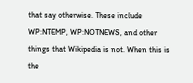that say otherwise. These include WP:NTEMP, WP:NOTNEWS, and other things that Wikipedia is not. When this is the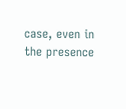case, even in the presence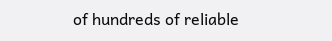of hundreds of reliable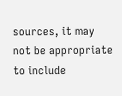sources, it may not be appropriate to include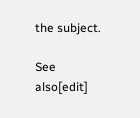the subject.

See also[edit]